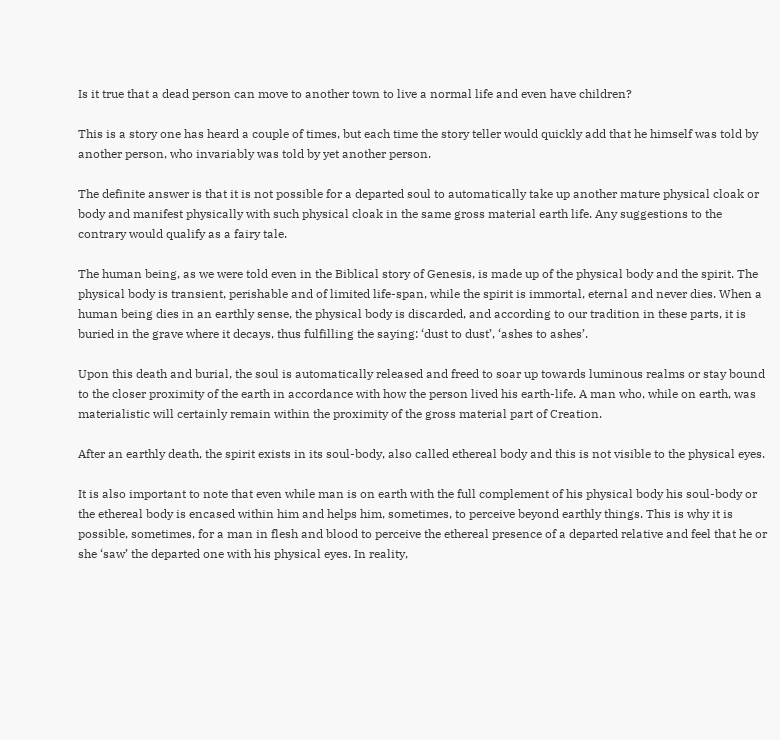Is it true that a dead person can move to another town to live a normal life and even have children?

This is a story one has heard a couple of times, but each time the story teller would quickly add that he himself was told by another person, who invariably was told by yet another person.

The definite answer is that it is not possible for a departed soul to automatically take up another mature physical cloak or body and manifest physically with such physical cloak in the same gross material earth life. Any suggestions to the contrary would qualify as a fairy tale.

The human being, as we were told even in the Biblical story of Genesis, is made up of the physical body and the spirit. The physical body is transient, perishable and of limited life-span, while the spirit is immortal, eternal and never dies. When a human being dies in an earthly sense, the physical body is discarded, and according to our tradition in these parts, it is buried in the grave where it decays, thus fulfilling the saying: ‘dust to dust’, ‘ashes to ashes’.

Upon this death and burial, the soul is automatically released and freed to soar up towards luminous realms or stay bound to the closer proximity of the earth in accordance with how the person lived his earth-life. A man who, while on earth, was materialistic will certainly remain within the proximity of the gross material part of Creation.

After an earthly death, the spirit exists in its soul-body, also called ethereal body and this is not visible to the physical eyes.

It is also important to note that even while man is on earth with the full complement of his physical body his soul-body or the ethereal body is encased within him and helps him, sometimes, to perceive beyond earthly things. This is why it is possible, sometimes, for a man in flesh and blood to perceive the ethereal presence of a departed relative and feel that he or she ‘saw’ the departed one with his physical eyes. In reality,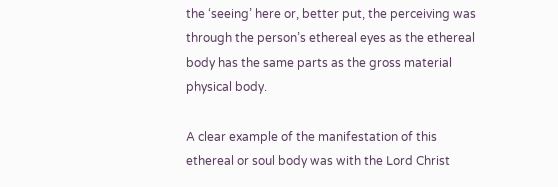the ‘seeing’ here or, better put, the perceiving was through the person’s ethereal eyes as the ethereal body has the same parts as the gross material physical body.

A clear example of the manifestation of this ethereal or soul body was with the Lord Christ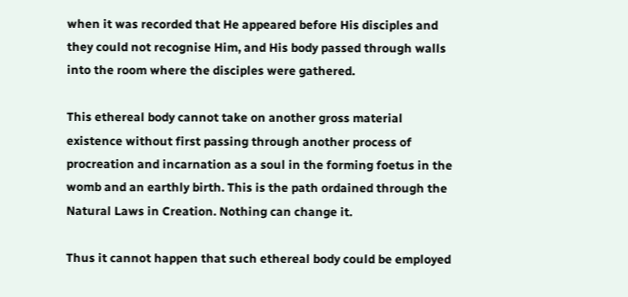when it was recorded that He appeared before His disciples and they could not recognise Him, and His body passed through walls into the room where the disciples were gathered.

This ethereal body cannot take on another gross material existence without first passing through another process of procreation and incarnation as a soul in the forming foetus in the womb and an earthly birth. This is the path ordained through the Natural Laws in Creation. Nothing can change it.

Thus it cannot happen that such ethereal body could be employed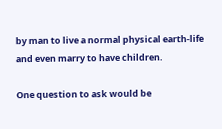by man to live a normal physical earth-life and even marry to have children.

One question to ask would be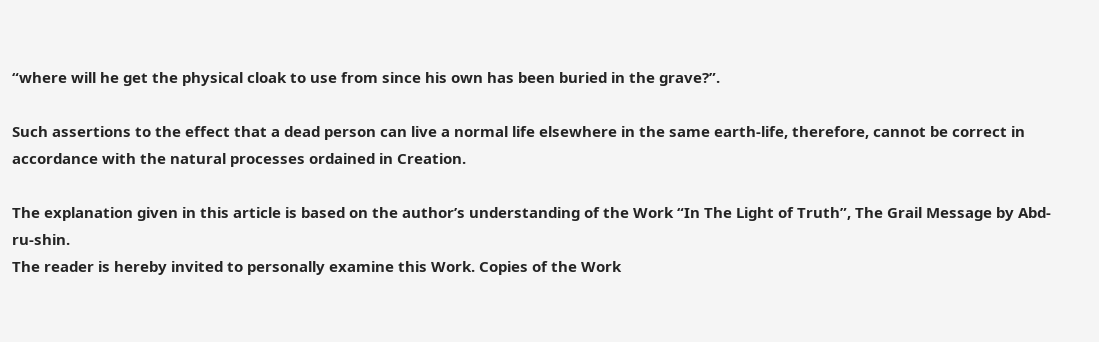“where will he get the physical cloak to use from since his own has been buried in the grave?”.

Such assertions to the effect that a dead person can live a normal life elsewhere in the same earth-life, therefore, cannot be correct in accordance with the natural processes ordained in Creation.

The explanation given in this article is based on the author’s understanding of the Work “In The Light of Truth”, The Grail Message by Abd-ru-shin.
The reader is hereby invited to personally examine this Work. Copies of the Work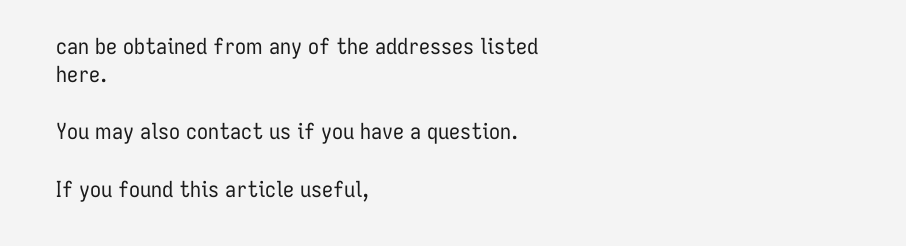can be obtained from any of the addresses listed here.

You may also contact us if you have a question.

If you found this article useful,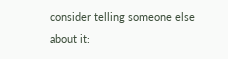consider telling someone else about it: